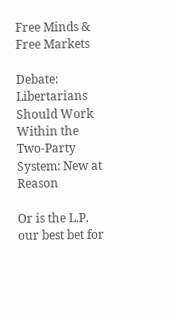Free Minds & Free Markets

Debate: Libertarians Should Work Within the Two-Party System: New at Reason

Or is the L.P. our best bet for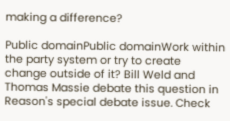making a difference?

Public domainPublic domainWork within the party system or try to create change outside of it? Bill Weld and Thomas Massie debate this question in Reason's special debate issue. Check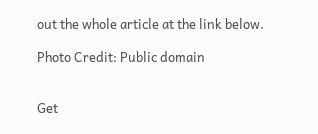out the whole article at the link below.

Photo Credit: Public domain


Get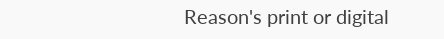Reason's print or digital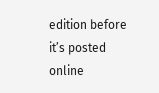edition before it’s posted online